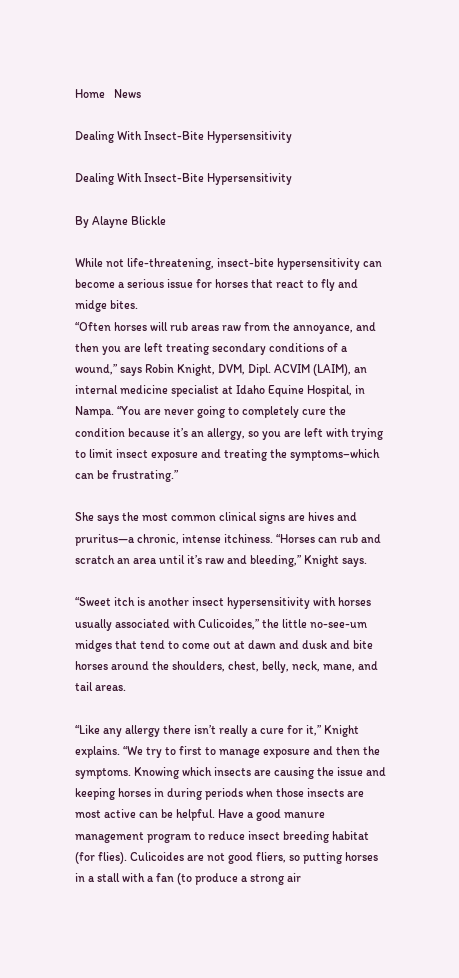Home   News

Dealing With Insect-Bite Hypersensitivity

Dealing With Insect-Bite Hypersensitivity

By Alayne Blickle

While not life-threatening, insect-bite hypersensitivity can become a serious issue for horses that react to fly and midge bites.
“Often horses will rub areas raw from the annoyance, and then you are left treating secondary conditions of a wound,” says Robin Knight, DVM, Dipl. ACVIM (LAIM), an internal medicine specialist at Idaho Equine Hospital, in Nampa. “You are never going to completely cure the condition because it’s an allergy, so you are left with trying to limit insect exposure and treating the symptoms–which can be frustrating.”

She says the most common clinical signs are hives and pruritus—a chronic, intense itchiness. “Horses can rub and scratch an area until it’s raw and bleeding,” Knight says.

“Sweet itch is another insect hypersensitivity with horses usually associated with Culicoides,” the little no-see-um midges that tend to come out at dawn and dusk and bite horses around the shoulders, chest, belly, neck, mane, and tail areas.

“Like any allergy there isn’t really a cure for it,” Knight explains. “We try to first to manage exposure and then the symptoms. Knowing which insects are causing the issue and keeping horses in during periods when those insects are most active can be helpful. Have a good manure management program to reduce insect breeding habitat (for flies). Culicoides are not good fliers, so putting horses in a stall with a fan (to produce a strong air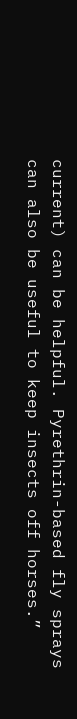current) can be helpful. Pyrethrin-based fly sprays can also be useful to keep insects off horses.”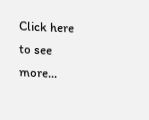Click here to see more...